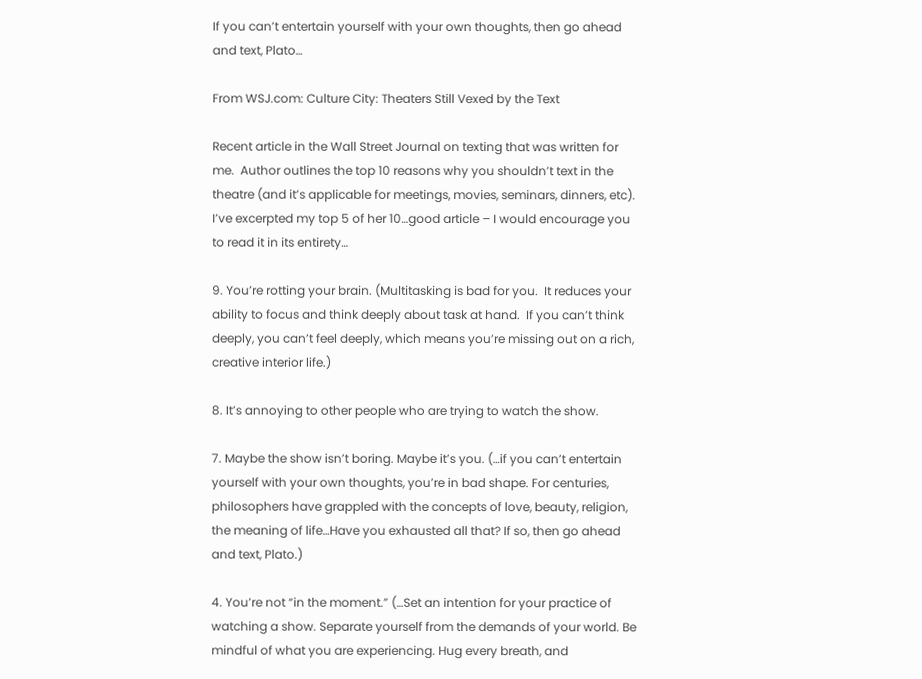If you can’t entertain yourself with your own thoughts, then go ahead and text, Plato…

From WSJ.com: Culture City: Theaters Still Vexed by the Text

Recent article in the Wall Street Journal on texting that was written for me.  Author outlines the top 10 reasons why you shouldn’t text in the theatre (and it’s applicable for meetings, movies, seminars, dinners, etc).  I’ve excerpted my top 5 of her 10…good article – I would encourage you to read it in its entirety…

9. You’re rotting your brain. (Multitasking is bad for you.  It reduces your ability to focus and think deeply about task at hand.  If you can’t think deeply, you can’t feel deeply, which means you’re missing out on a rich, creative interior life.)

8. It’s annoying to other people who are trying to watch the show.

7. Maybe the show isn’t boring. Maybe it’s you. (…if you can’t entertain yourself with your own thoughts, you’re in bad shape. For centuries, philosophers have grappled with the concepts of love, beauty, religion, the meaning of life…Have you exhausted all that? If so, then go ahead and text, Plato.)

4. You’re not “in the moment.” (…Set an intention for your practice of watching a show. Separate yourself from the demands of your world. Be mindful of what you are experiencing. Hug every breath, and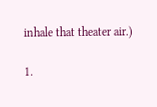inhale that theater air.)

1.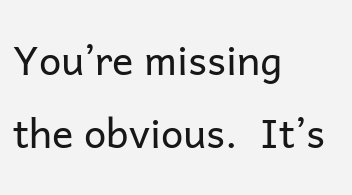You’re missing the obvious.  It’s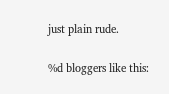just plain rude.

%d bloggers like this: